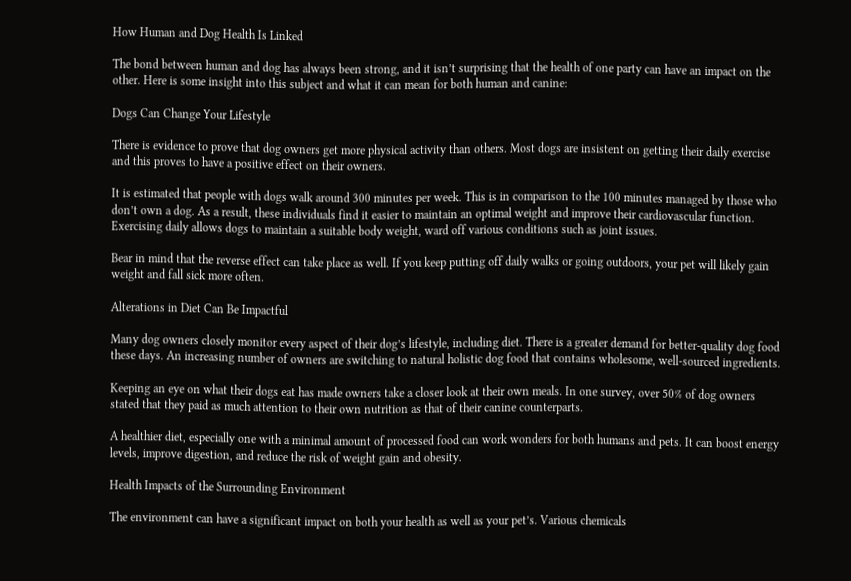How Human and Dog Health Is Linked

The bond between human and dog has always been strong, and it isn’t surprising that the health of one party can have an impact on the other. Here is some insight into this subject and what it can mean for both human and canine:

Dogs Can Change Your Lifestyle

There is evidence to prove that dog owners get more physical activity than others. Most dogs are insistent on getting their daily exercise and this proves to have a positive effect on their owners.

It is estimated that people with dogs walk around 300 minutes per week. This is in comparison to the 100 minutes managed by those who don’t own a dog. As a result, these individuals find it easier to maintain an optimal weight and improve their cardiovascular function. Exercising daily allows dogs to maintain a suitable body weight, ward off various conditions such as joint issues.

Bear in mind that the reverse effect can take place as well. If you keep putting off daily walks or going outdoors, your pet will likely gain weight and fall sick more often.

Alterations in Diet Can Be Impactful

Many dog owners closely monitor every aspect of their dog’s lifestyle, including diet. There is a greater demand for better-quality dog food these days. An increasing number of owners are switching to natural holistic dog food that contains wholesome, well-sourced ingredients.

Keeping an eye on what their dogs eat has made owners take a closer look at their own meals. In one survey, over 50% of dog owners stated that they paid as much attention to their own nutrition as that of their canine counterparts.

A healthier diet, especially one with a minimal amount of processed food can work wonders for both humans and pets. It can boost energy levels, improve digestion, and reduce the risk of weight gain and obesity.

Health Impacts of the Surrounding Environment

The environment can have a significant impact on both your health as well as your pet’s. Various chemicals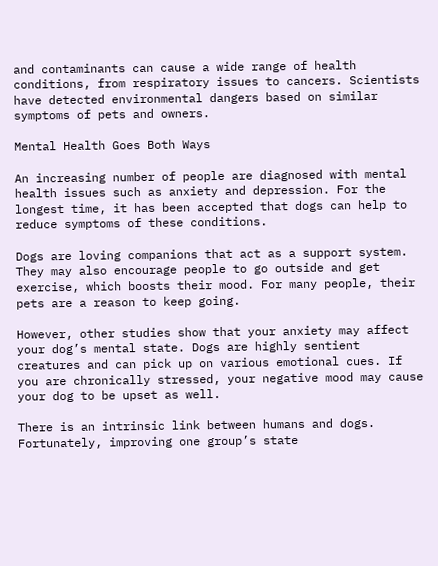and contaminants can cause a wide range of health conditions, from respiratory issues to cancers. Scientists have detected environmental dangers based on similar symptoms of pets and owners.

Mental Health Goes Both Ways

An increasing number of people are diagnosed with mental health issues such as anxiety and depression. For the longest time, it has been accepted that dogs can help to reduce symptoms of these conditions.

Dogs are loving companions that act as a support system. They may also encourage people to go outside and get exercise, which boosts their mood. For many people, their pets are a reason to keep going.

However, other studies show that your anxiety may affect your dog’s mental state. Dogs are highly sentient creatures and can pick up on various emotional cues. If you are chronically stressed, your negative mood may cause your dog to be upset as well.

There is an intrinsic link between humans and dogs. Fortunately, improving one group’s state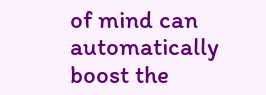of mind can automatically boost the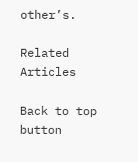other’s.

Related Articles

Back to top button